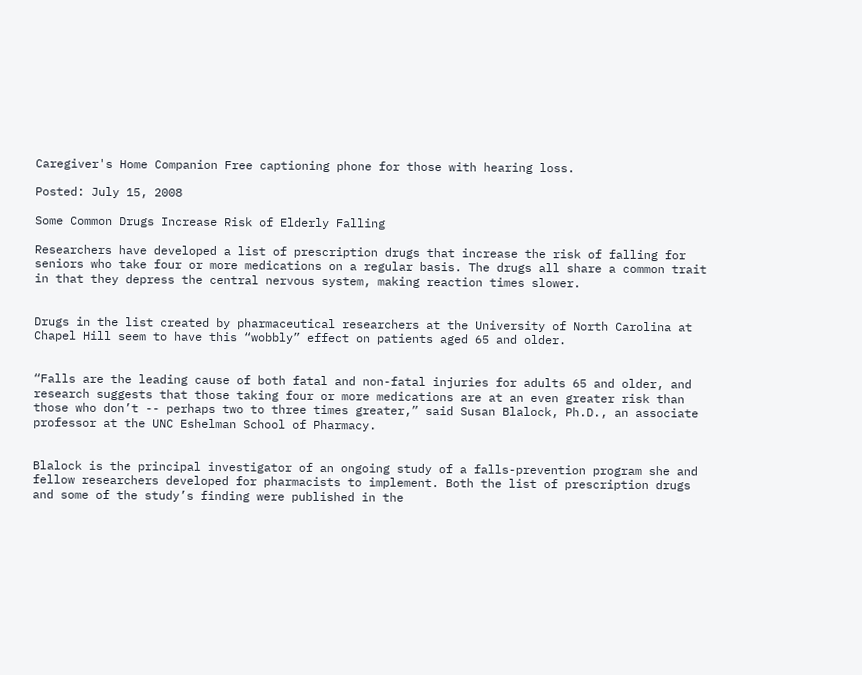Caregiver's Home Companion Free captioning phone for those with hearing loss.

Posted: July 15, 2008

Some Common Drugs Increase Risk of Elderly Falling

Researchers have developed a list of prescription drugs that increase the risk of falling for seniors who take four or more medications on a regular basis. The drugs all share a common trait in that they depress the central nervous system, making reaction times slower.


Drugs in the list created by pharmaceutical researchers at the University of North Carolina at Chapel Hill seem to have this “wobbly” effect on patients aged 65 and older.


“Falls are the leading cause of both fatal and non-fatal injuries for adults 65 and older, and research suggests that those taking four or more medications are at an even greater risk than those who don’t -- perhaps two to three times greater,” said Susan Blalock, Ph.D., an associate professor at the UNC Eshelman School of Pharmacy.


Blalock is the principal investigator of an ongoing study of a falls-prevention program she and fellow researchers developed for pharmacists to implement. Both the list of prescription drugs and some of the study’s finding were published in the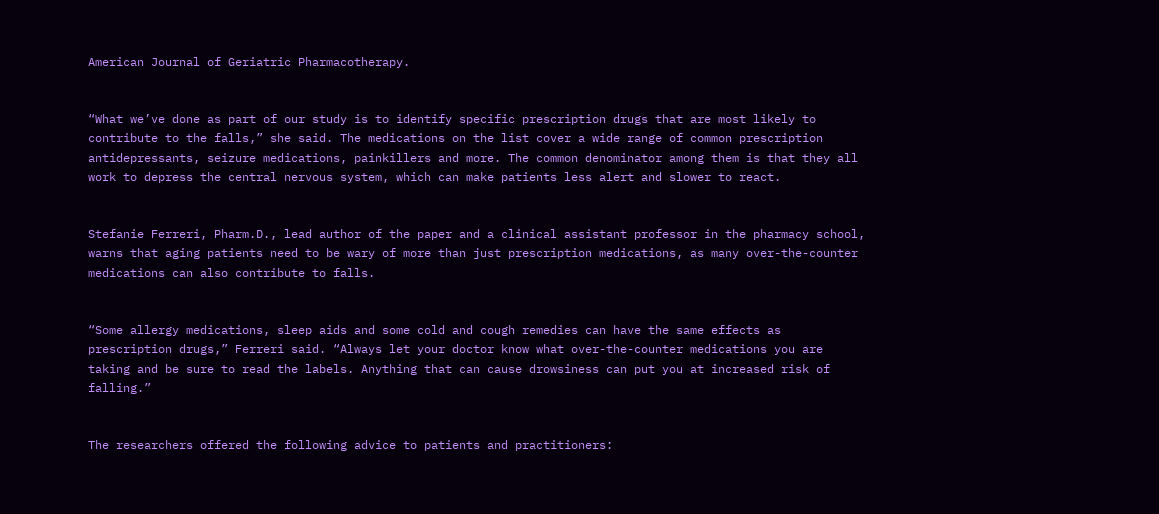American Journal of Geriatric Pharmacotherapy.


“What we’ve done as part of our study is to identify specific prescription drugs that are most likely to contribute to the falls,” she said. The medications on the list cover a wide range of common prescription antidepressants, seizure medications, painkillers and more. The common denominator among them is that they all work to depress the central nervous system, which can make patients less alert and slower to react.


Stefanie Ferreri, Pharm.D., lead author of the paper and a clinical assistant professor in the pharmacy school, warns that aging patients need to be wary of more than just prescription medications, as many over-the-counter medications can also contribute to falls.


“Some allergy medications, sleep aids and some cold and cough remedies can have the same effects as prescription drugs,” Ferreri said. “Always let your doctor know what over-the-counter medications you are taking and be sure to read the labels. Anything that can cause drowsiness can put you at increased risk of falling.”


The researchers offered the following advice to patients and practitioners: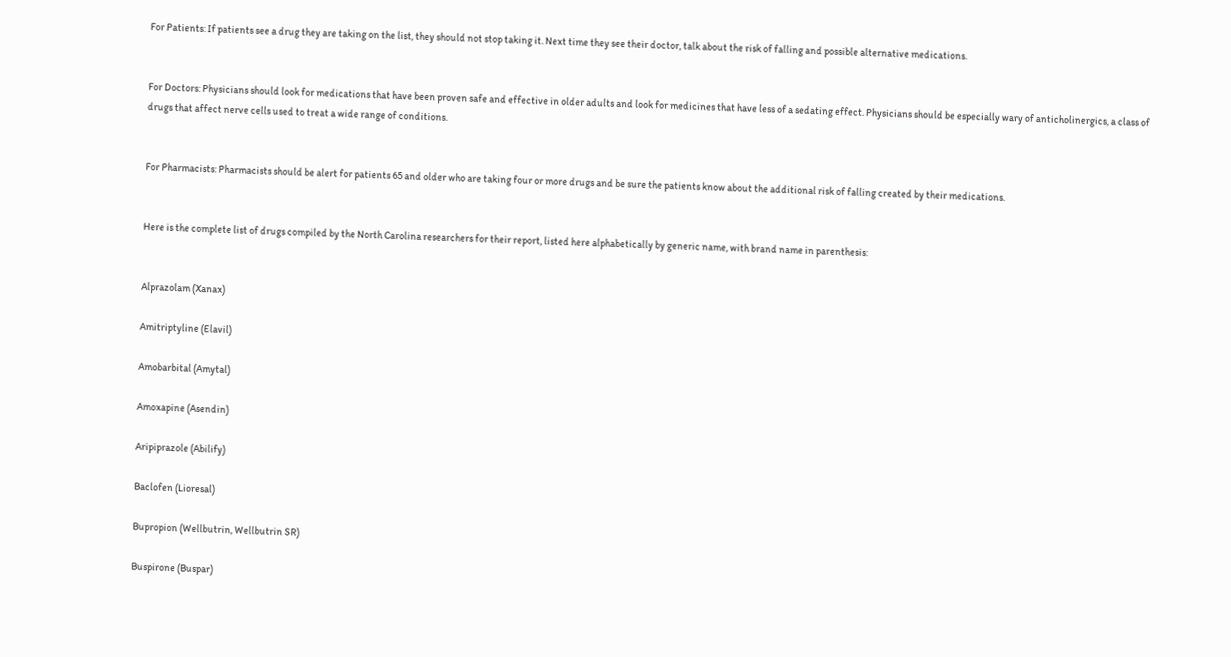For Patients: If patients see a drug they are taking on the list, they should not stop taking it. Next time they see their doctor, talk about the risk of falling and possible alternative medications.


For Doctors: Physicians should look for medications that have been proven safe and effective in older adults and look for medicines that have less of a sedating effect. Physicians should be especially wary of anticholinergics, a class of drugs that affect nerve cells used to treat a wide range of conditions.


For Pharmacists: Pharmacists should be alert for patients 65 and older who are taking four or more drugs and be sure the patients know about the additional risk of falling created by their medications.


Here is the complete list of drugs compiled by the North Carolina researchers for their report, listed here alphabetically by generic name, with brand name in parenthesis:


Alprazolam (Xanax)

Amitriptyline (Elavil)

Amobarbital (Amytal)

Amoxapine (Asendin)

Aripiprazole (Abilify)

Baclofen (Lioresal)

Bupropion (Wellbutrin, Wellbutrin SR)

Buspirone (Buspar)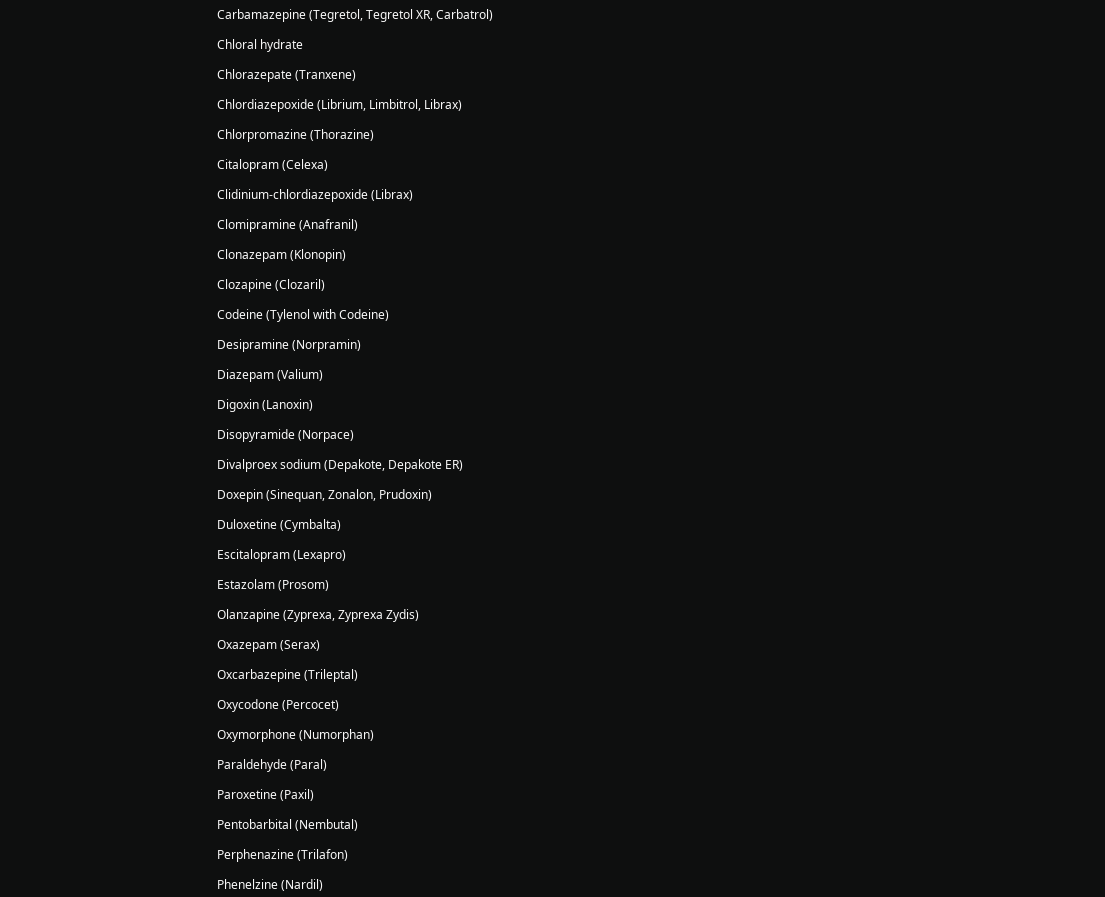Carbamazepine (Tegretol, Tegretol XR, Carbatrol)

Chloral hydrate

Chlorazepate (Tranxene)

Chlordiazepoxide (Librium, Limbitrol, Librax)

Chlorpromazine (Thorazine)

Citalopram (Celexa)

Clidinium-chlordiazepoxide (Librax)

Clomipramine (Anafranil)

Clonazepam (Klonopin)

Clozapine (Clozaril)

Codeine (Tylenol with Codeine)

Desipramine (Norpramin)

Diazepam (Valium)

Digoxin (Lanoxin)

Disopyramide (Norpace)

Divalproex sodium (Depakote, Depakote ER)

Doxepin (Sinequan, Zonalon, Prudoxin)

Duloxetine (Cymbalta)

Escitalopram (Lexapro)

Estazolam (Prosom)

Olanzapine (Zyprexa, Zyprexa Zydis)

Oxazepam (Serax)

Oxcarbazepine (Trileptal)

Oxycodone (Percocet)

Oxymorphone (Numorphan)

Paraldehyde (Paral)

Paroxetine (Paxil)

Pentobarbital (Nembutal)

Perphenazine (Trilafon)

Phenelzine (Nardil)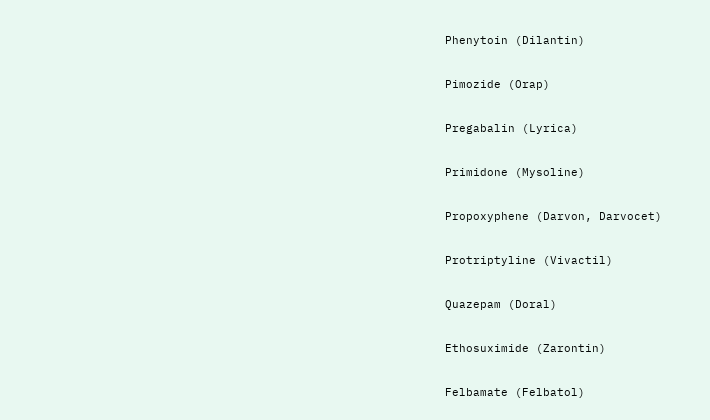Phenytoin (Dilantin)

Pimozide (Orap)

Pregabalin (Lyrica)

Primidone (Mysoline)

Propoxyphene (Darvon, Darvocet)

Protriptyline (Vivactil)

Quazepam (Doral)

Ethosuximide (Zarontin)

Felbamate (Felbatol)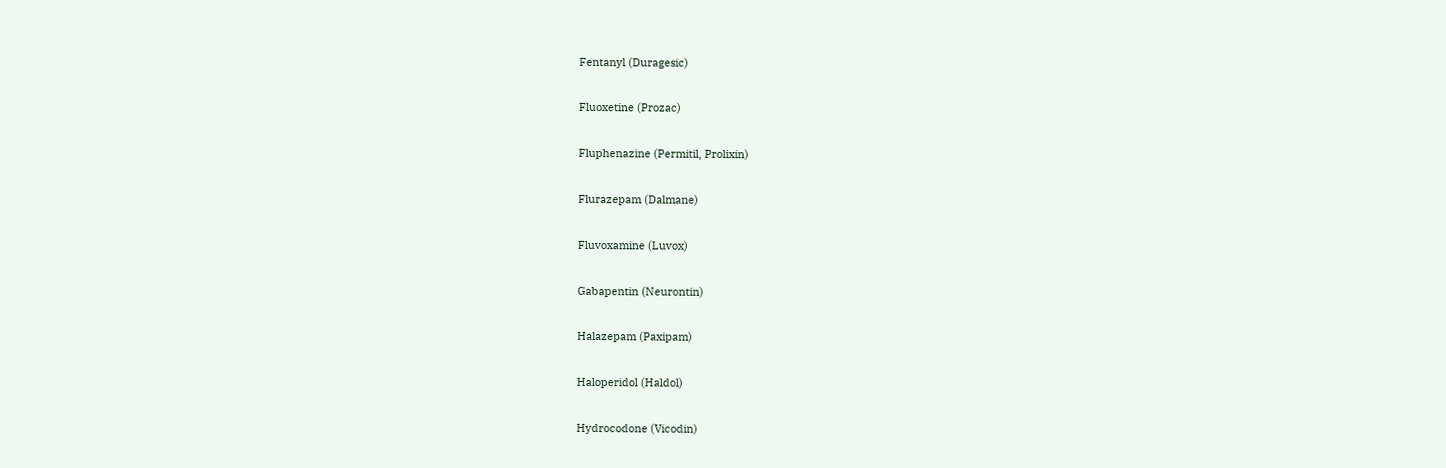Fentanyl (Duragesic)

Fluoxetine (Prozac)

Fluphenazine (Permitil, Prolixin)

Flurazepam (Dalmane)

Fluvoxamine (Luvox)

Gabapentin (Neurontin)

Halazepam (Paxipam)

Haloperidol (Haldol)

Hydrocodone (Vicodin)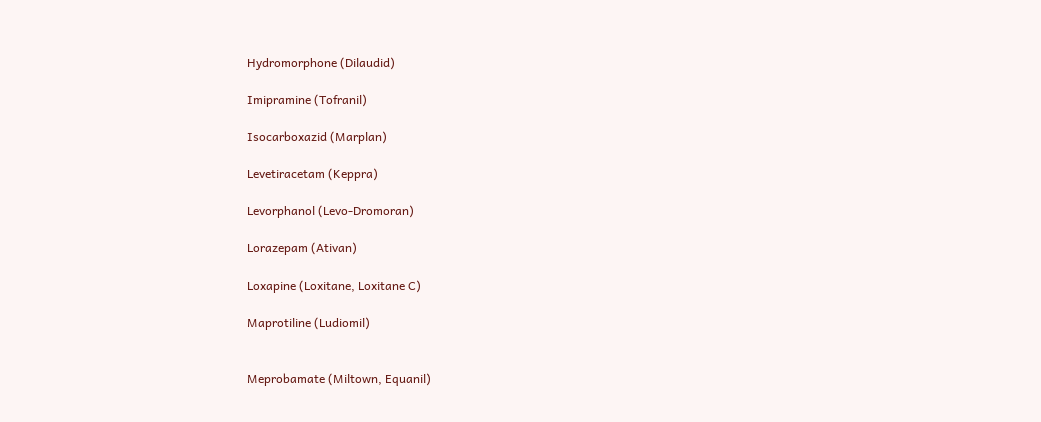Hydromorphone (Dilaudid)

Imipramine (Tofranil)

Isocarboxazid (Marplan)

Levetiracetam (Keppra)

Levorphanol (Levo-Dromoran)

Lorazepam (Ativan)

Loxapine (Loxitane, Loxitane C)

Maprotiline (Ludiomil)


Meprobamate (Miltown, Equanil)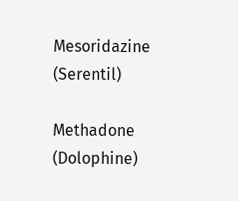Mesoridazine (Serentil)

Methadone (Dolophine)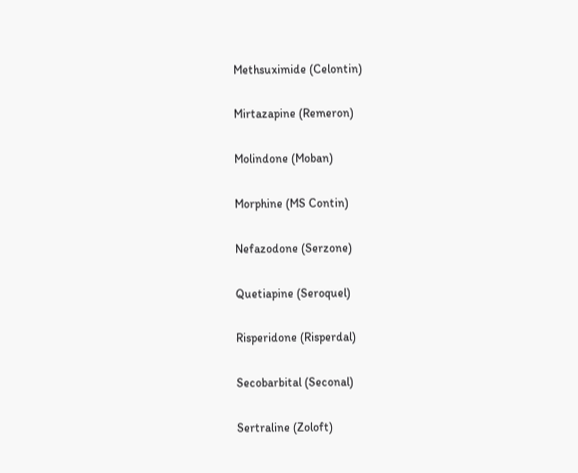Methsuximide (Celontin)

Mirtazapine (Remeron)

Molindone (Moban)

Morphine (MS Contin)

Nefazodone (Serzone)

Quetiapine (Seroquel)

Risperidone (Risperdal)

Secobarbital (Seconal)

Sertraline (Zoloft)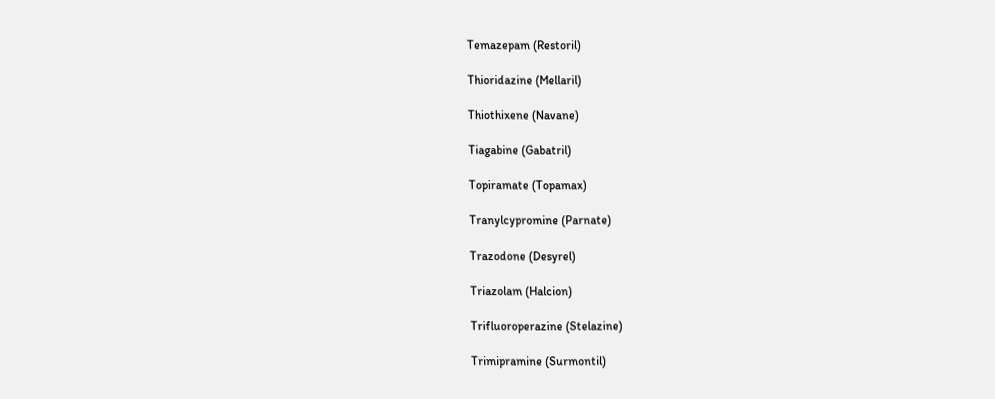Temazepam (Restoril)

Thioridazine (Mellaril)

Thiothixene (Navane)

Tiagabine (Gabatril)

Topiramate (Topamax)

Tranylcypromine (Parnate)

Trazodone (Desyrel)

Triazolam (Halcion)

Trifluoroperazine (Stelazine)

Trimipramine (Surmontil)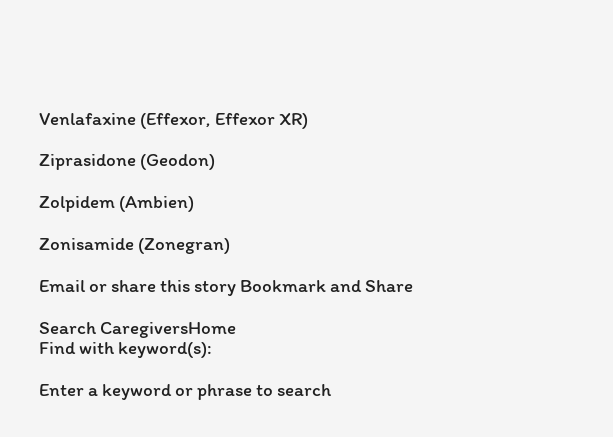Venlafaxine (Effexor, Effexor XR)

Ziprasidone (Geodon)

Zolpidem (Ambien)

Zonisamide (Zonegran)

Email or share this story Bookmark and Share

Search CaregiversHome
Find with keyword(s):

Enter a keyword or phrase to search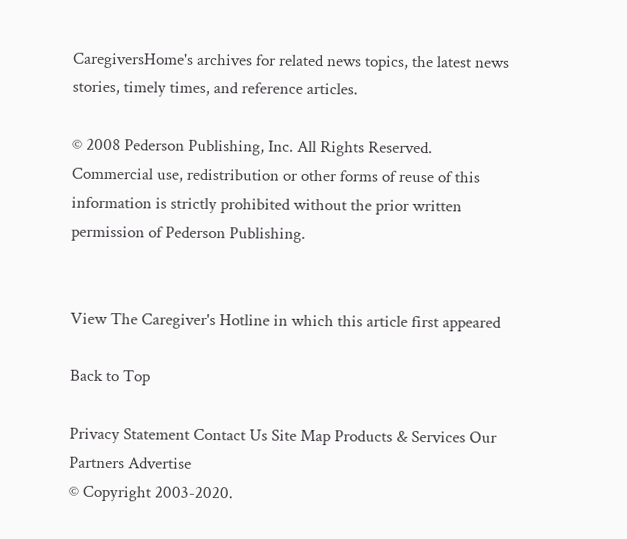CaregiversHome's archives for related news topics, the latest news stories, timely times, and reference articles.

© 2008 Pederson Publishing, Inc. All Rights Reserved.
Commercial use, redistribution or other forms of reuse of this information is strictly prohibited without the prior written permission of Pederson Publishing.


View The Caregiver's Hotline in which this article first appeared

Back to Top

Privacy Statement Contact Us Site Map Products & Services Our Partners Advertise
© Copyright 2003-2020.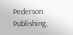Pederson Publishing,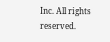Inc. All rights reserved.